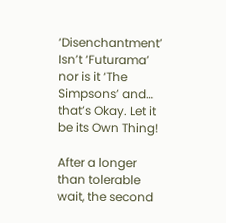‘Disenchantment’ Isn’t ‘Futurama’ nor is it ‘The Simpsons’ and… that’s Okay. Let it be its Own Thing!

After a longer than tolerable wait, the second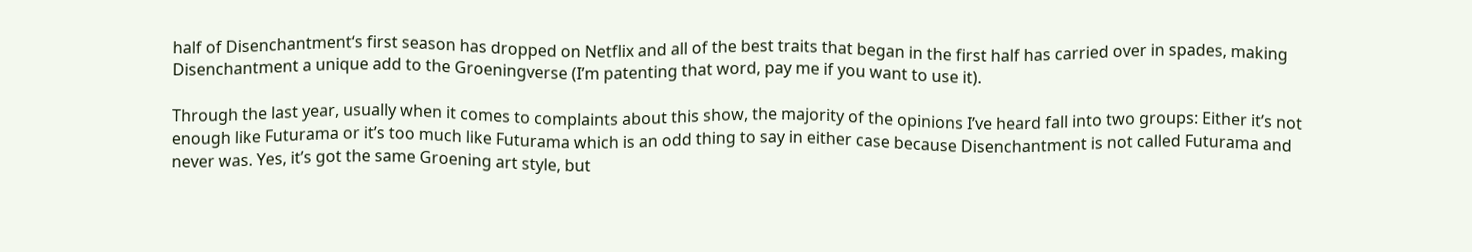half of Disenchantment‘s first season has dropped on Netflix and all of the best traits that began in the first half has carried over in spades, making Disenchantment a unique add to the Groeningverse (I’m patenting that word, pay me if you want to use it).

Through the last year, usually when it comes to complaints about this show, the majority of the opinions I’ve heard fall into two groups: Either it’s not enough like Futurama or it’s too much like Futurama which is an odd thing to say in either case because Disenchantment is not called Futurama and never was. Yes, it’s got the same Groening art style, but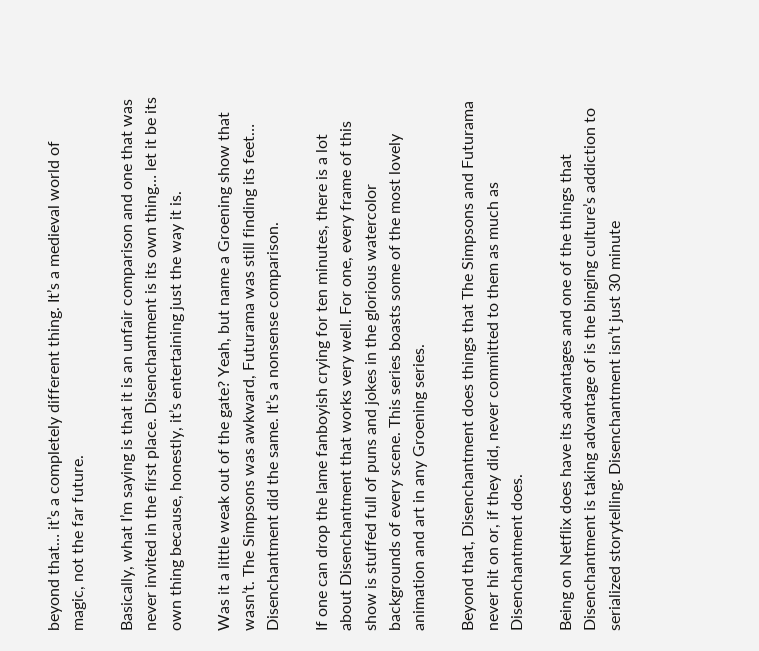beyond that… it’s a completely different thing. It’s a medieval world of magic, not the far future.

Basically, what I’m saying is that it is an unfair comparison and one that was never invited in the first place. Disenchantment is its own thing… let it be its own thing because, honestly, it’s entertaining just the way it is.

Was it a little weak out of the gate? Yeah, but name a Groening show that wasn’t. The Simpsons was awkward, Futurama was still finding its feet… Disenchantment did the same. It’s a nonsense comparison.

If one can drop the lame fanboyish crying for ten minutes, there is a lot about Disenchantment that works very well. For one, every frame of this show is stuffed full of puns and jokes in the glorious watercolor backgrounds of every scene. This series boasts some of the most lovely animation and art in any Groening series.

Beyond that, Disenchantment does things that The Simpsons and Futurama never hit on or, if they did, never committed to them as much as Disenchantment does.

Being on Netflix does have its advantages and one of the things that Disenchantment is taking advantage of is the binging culture’s addiction to serialized storytelling. Disenchantment isn’t just 30 minute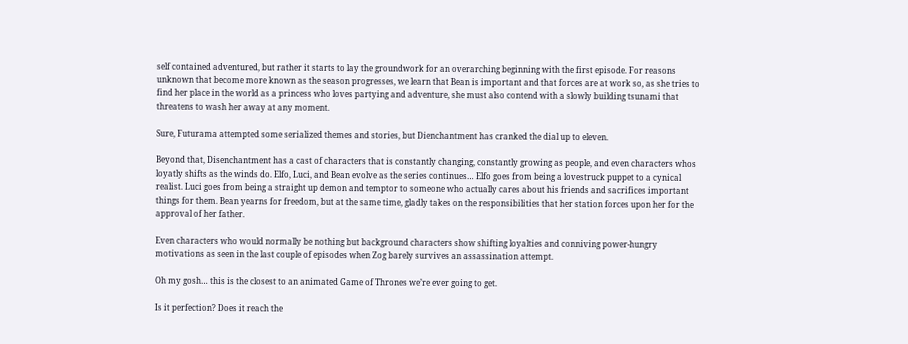self contained adventured, but rather it starts to lay the groundwork for an overarching beginning with the first episode. For reasons unknown that become more known as the season progresses, we learn that Bean is important and that forces are at work so, as she tries to find her place in the world as a princess who loves partying and adventure, she must also contend with a slowly building tsunami that threatens to wash her away at any moment.

Sure, Futurama attempted some serialized themes and stories, but Dienchantment has cranked the dial up to eleven.

Beyond that, Disenchantment has a cast of characters that is constantly changing, constantly growing as people, and even characters whos loyatly shifts as the winds do. Elfo, Luci, and Bean evolve as the series continues… Elfo goes from being a lovestruck puppet to a cynical realist. Luci goes from being a straight up demon and temptor to someone who actually cares about his friends and sacrifices important things for them. Bean yearns for freedom, but at the same time, gladly takes on the responsibilities that her station forces upon her for the approval of her father.

Even characters who would normally be nothing but background characters show shifting loyalties and conniving power-hungry motivations as seen in the last couple of episodes when Zog barely survives an assassination attempt.

Oh my gosh… this is the closest to an animated Game of Thrones we’re ever going to get.

Is it perfection? Does it reach the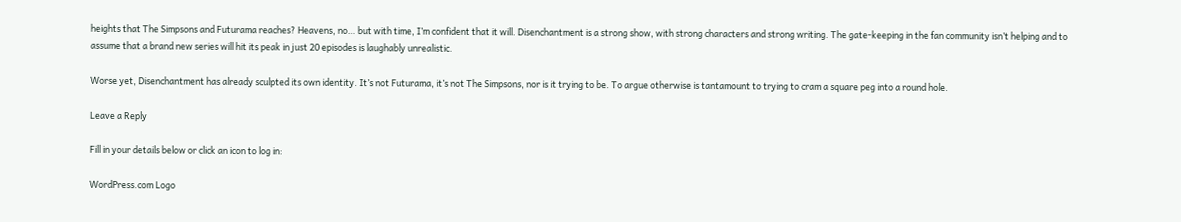heights that The Simpsons and Futurama reaches? Heavens, no… but with time, I’m confident that it will. Disenchantment is a strong show, with strong characters and strong writing. The gate-keeping in the fan community isn’t helping and to assume that a brand new series will hit its peak in just 20 episodes is laughably unrealistic.

Worse yet, Disenchantment has already sculpted its own identity. It’s not Futurama, it’s not The Simpsons, nor is it trying to be. To argue otherwise is tantamount to trying to cram a square peg into a round hole.

Leave a Reply

Fill in your details below or click an icon to log in:

WordPress.com Logo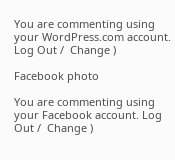You are commenting using your WordPress.com account. Log Out /  Change )

Facebook photo

You are commenting using your Facebook account. Log Out /  Change )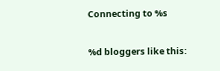Connecting to %s

%d bloggers like this: